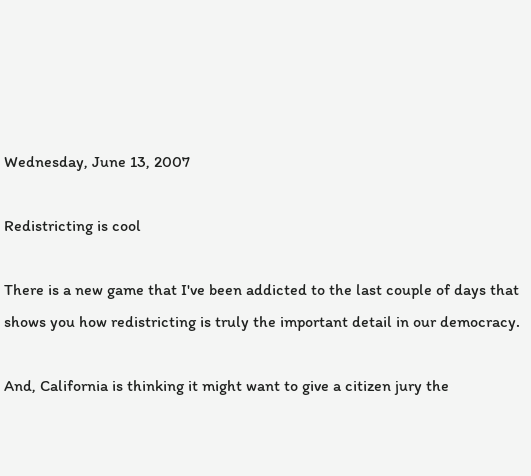Wednesday, June 13, 2007

Redistricting is cool

There is a new game that I've been addicted to the last couple of days that shows you how redistricting is truly the important detail in our democracy.

And, California is thinking it might want to give a citizen jury the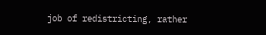job of redistricting, rather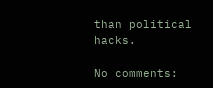than political hacks.

No comments: